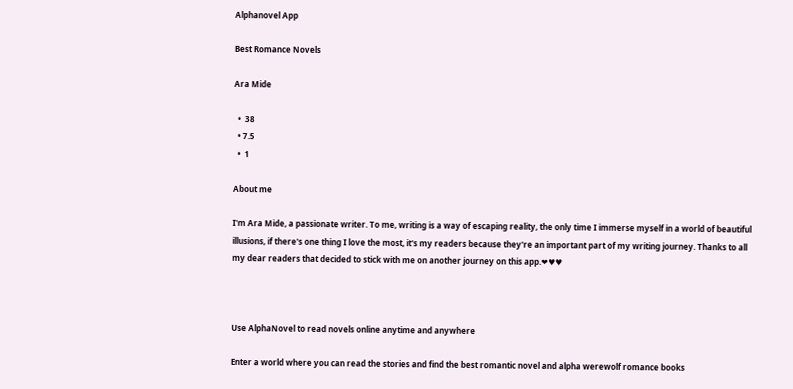Alphanovel App

Best Romance Novels

Ara Mide

  •  38
  • 7.5
  •  1

About me

I'm Ara Mide, a passionate writer. To me, writing is a way of escaping reality, the only time I immerse myself in a world of beautiful illusions, if there's one thing I love the most, it's my readers because they're an important part of my writing journey. Thanks to all my dear readers that decided to stick with me on another journey on this app.❤♥♥



Use AlphaNovel to read novels online anytime and anywhere

Enter a world where you can read the stories and find the best romantic novel and alpha werewolf romance books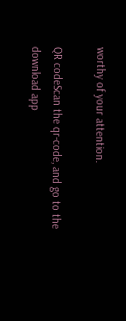worthy of your attention.

QR codeScan the qr-code, and go to the download app